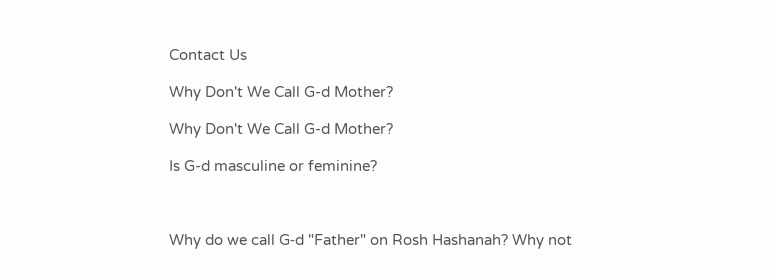Contact Us

Why Don't We Call G-d Mother?

Why Don't We Call G-d Mother?

Is G-d masculine or feminine?



Why do we call G‑d "Father" on Rosh Hashanah? Why not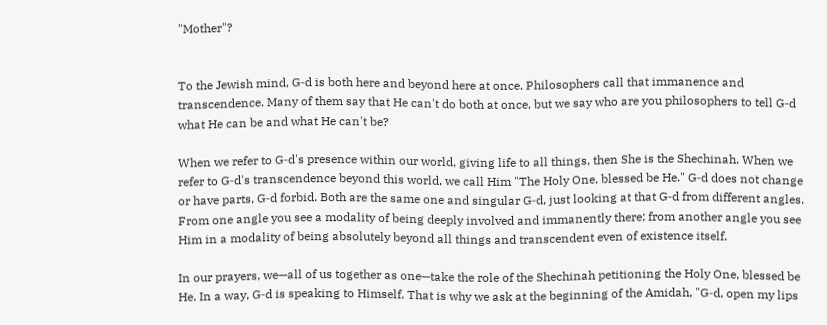"Mother"?


To the Jewish mind, G‑d is both here and beyond here at once. Philosophers call that immanence and transcendence. Many of them say that He can't do both at once, but we say who are you philosophers to tell G‑d what He can be and what He can't be?

When we refer to G‑d's presence within our world, giving life to all things, then She is the Shechinah. When we refer to G‑d's transcendence beyond this world, we call Him "The Holy One, blessed be He." G‑d does not change or have parts, G‑d forbid. Both are the same one and singular G‑d, just looking at that G‑d from different angles. From one angle you see a modality of being deeply involved and immanently there; from another angle you see Him in a modality of being absolutely beyond all things and transcendent even of existence itself.

In our prayers, we—all of us together as one—take the role of the Shechinah petitioning the Holy One, blessed be He. In a way, G‑d is speaking to Himself. That is why we ask at the beginning of the Amidah, "G‑d, open my lips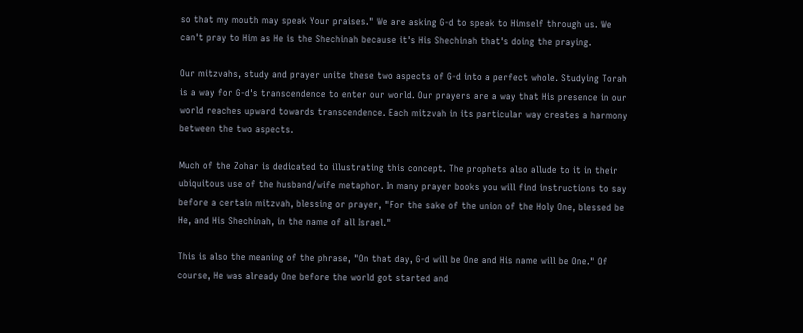so that my mouth may speak Your praises." We are asking G‑d to speak to Himself through us. We can't pray to Him as He is the Shechinah because it's His Shechinah that's doing the praying.

Our mitzvahs, study and prayer unite these two aspects of G‑d into a perfect whole. Studying Torah is a way for G‑d's transcendence to enter our world. Our prayers are a way that His presence in our world reaches upward towards transcendence. Each mitzvah in its particular way creates a harmony between the two aspects.

Much of the Zohar is dedicated to illustrating this concept. The prophets also allude to it in their ubiquitous use of the husband/wife metaphor. In many prayer books you will find instructions to say before a certain mitzvah, blessing or prayer, "For the sake of the union of the Holy One, blessed be He, and His Shechinah, in the name of all Israel."

This is also the meaning of the phrase, "On that day, G‑d will be One and His name will be One." Of course, He was already One before the world got started and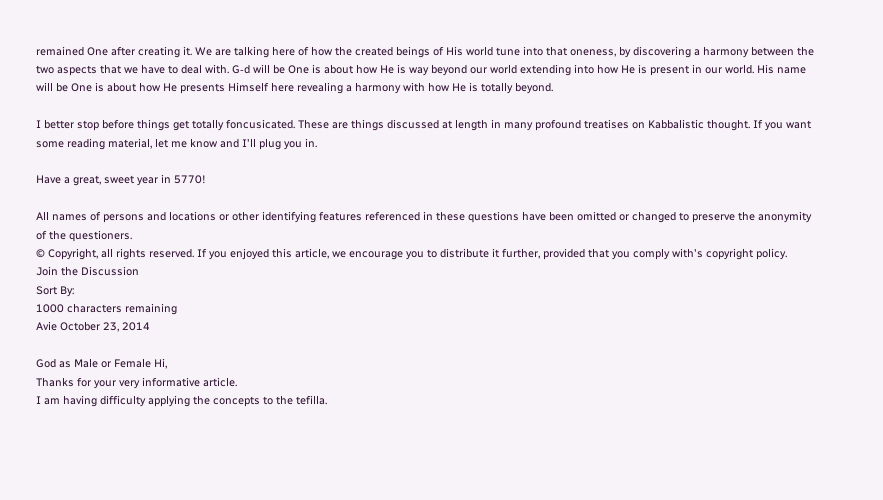remained One after creating it. We are talking here of how the created beings of His world tune into that oneness, by discovering a harmony between the two aspects that we have to deal with. G‑d will be One is about how He is way beyond our world extending into how He is present in our world. His name will be One is about how He presents Himself here revealing a harmony with how He is totally beyond.

I better stop before things get totally foncusicated. These are things discussed at length in many profound treatises on Kabbalistic thought. If you want some reading material, let me know and I'll plug you in.

Have a great, sweet year in 5770!

All names of persons and locations or other identifying features referenced in these questions have been omitted or changed to preserve the anonymity of the questioners.
© Copyright, all rights reserved. If you enjoyed this article, we encourage you to distribute it further, provided that you comply with's copyright policy.
Join the Discussion
Sort By:
1000 characters remaining
Avie October 23, 2014

God as Male or Female Hi,
Thanks for your very informative article.
I am having difficulty applying the concepts to the tefilla.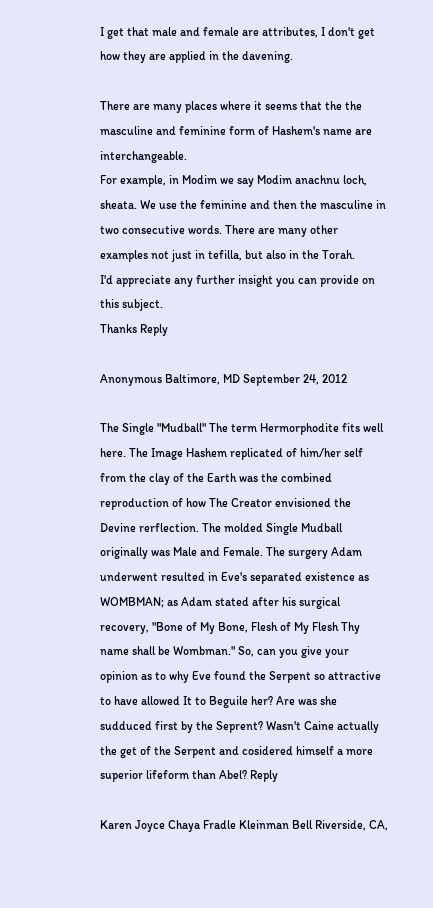I get that male and female are attributes, I don't get how they are applied in the davening.

There are many places where it seems that the the masculine and feminine form of Hashem's name are interchangeable.
For example, in Modim we say Modim anachnu loch, sheata. We use the feminine and then the masculine in two consecutive words. There are many other examples not just in tefilla, but also in the Torah.
I'd appreciate any further insight you can provide on this subject.
Thanks Reply

Anonymous Baltimore, MD September 24, 2012

The Single "Mudball" The term Hermorphodite fits well here. The Image Hashem replicated of him/her self from the clay of the Earth was the combined reproduction of how The Creator envisioned the Devine rerflection. The molded Single Mudball originally was Male and Female. The surgery Adam underwent resulted in Eve's separated existence as WOMBMAN; as Adam stated after his surgical recovery, "Bone of My Bone, Flesh of My Flesh Thy name shall be Wombman." So, can you give your opinion as to why Eve found the Serpent so attractive to have allowed It to Beguile her? Are was she sudduced first by the Seprent? Wasn't Caine actually the get of the Serpent and cosidered himself a more superior lifeform than Abel? Reply

Karen Joyce Chaya Fradle Kleinman Bell Riverside, CA,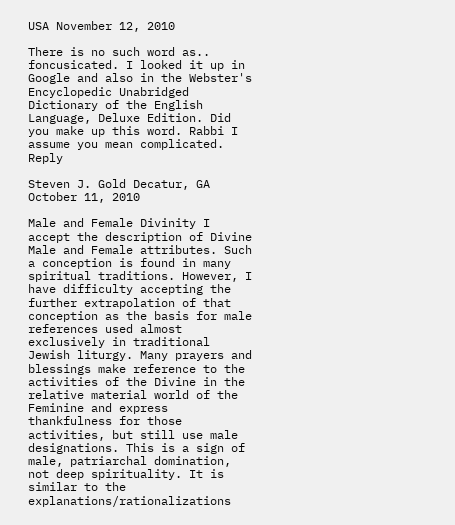USA November 12, 2010

There is no such word as.. foncusicated. I looked it up in Google and also in the Webster's Encyclopedic Unabridged Dictionary of the English Language, Deluxe Edition. Did you make up this word. Rabbi I assume you mean complicated. Reply

Steven J. Gold Decatur, GA October 11, 2010

Male and Female Divinity I accept the description of Divine Male and Female attributes. Such a conception is found in many spiritual traditions. However, I have difficulty accepting the further extrapolation of that conception as the basis for male references used almost exclusively in traditional Jewish liturgy. Many prayers and blessings make reference to the activities of the Divine in the relative material world of the Feminine and express thankfulness for those activities, but still use male designations. This is a sign of male, patriarchal domination, not deep spirituality. It is similar to the explanations/rationalizations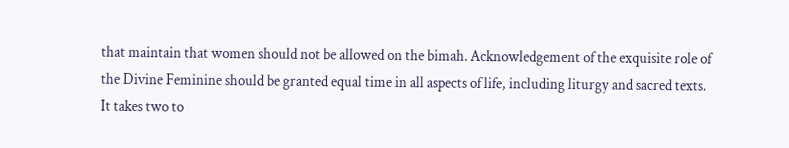that maintain that women should not be allowed on the bimah. Acknowledgement of the exquisite role of the Divine Feminine should be granted equal time in all aspects of life, including liturgy and sacred texts. It takes two to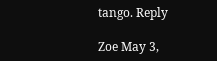tango. Reply

Zoe May 3,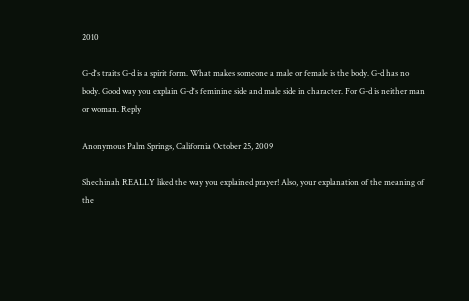2010

G-d's traits G-d is a spirit form. What makes someone a male or female is the body. G-d has no body. Good way you explain G-d's feminine side and male side in character. For G-d is neither man or woman. Reply

Anonymous Palm Springs, California October 25, 2009

Shechinah REALLY liked the way you explained prayer! Also, your explanation of the meaning of the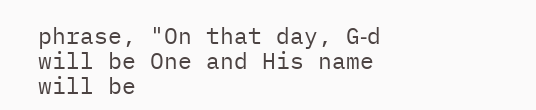phrase, "On that day, G‑d will be One and His name will be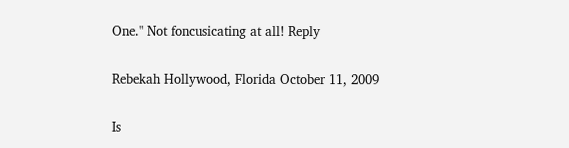One." Not foncusicating at all! Reply

Rebekah Hollywood, Florida October 11, 2009

Is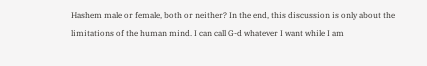Hashem male or female, both or neither? In the end, this discussion is only about the limitations of the human mind. I can call G-d whatever I want while I am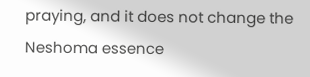praying, and it does not change the Neshoma essence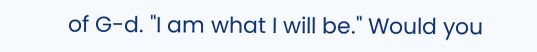of G-d. "I am what I will be." Would you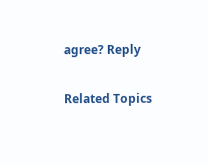agree? Reply

Related Topics